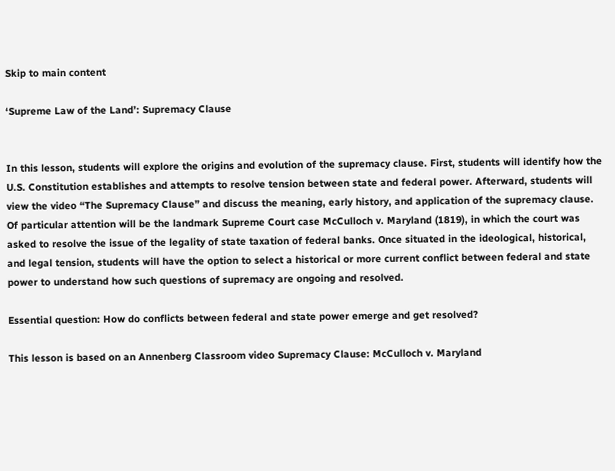Skip to main content

‘Supreme Law of the Land’: Supremacy Clause


In this lesson, students will explore the origins and evolution of the supremacy clause. First, students will identify how the U.S. Constitution establishes and attempts to resolve tension between state and federal power. Afterward, students will view the video “The Supremacy Clause” and discuss the meaning, early history, and application of the supremacy clause. Of particular attention will be the landmark Supreme Court case McCulloch v. Maryland (1819), in which the court was asked to resolve the issue of the legality of state taxation of federal banks. Once situated in the ideological, historical, and legal tension, students will have the option to select a historical or more current conflict between federal and state power to understand how such questions of supremacy are ongoing and resolved.

Essential question: How do conflicts between federal and state power emerge and get resolved?

This lesson is based on an Annenberg Classroom video Supremacy Clause: McCulloch v. Maryland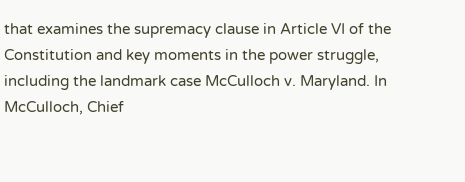that examines the supremacy clause in Article VI of the Constitution and key moments in the power struggle, including the landmark case McCulloch v. Maryland. In McCulloch, Chief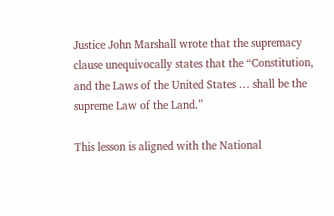Justice John Marshall wrote that the supremacy clause unequivocally states that the “Constitution, and the Laws of the United States … shall be the supreme Law of the Land.”

This lesson is aligned with the National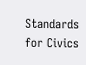Standards for Civics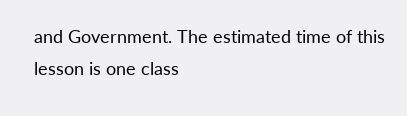and Government. The estimated time of this lesson is one class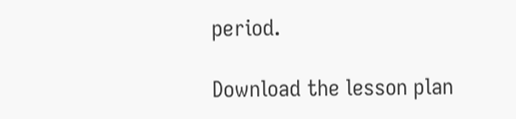period.

Download the lesson plan